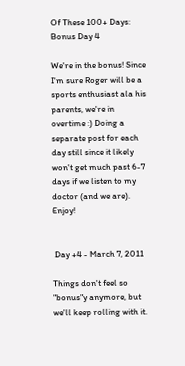Of These 100+ Days: Bonus Day 4

We're in the bonus! Since I'm sure Roger will be a sports enthusiast ala his parents, we're in overtime :) Doing a separate post for each day still since it likely won't get much past 6-7 days if we listen to my doctor (and we are). Enjoy!


 Day +4 - March 7, 2011

Things don't feel so
"bonus"y anymore, but
we'll keep rolling with it.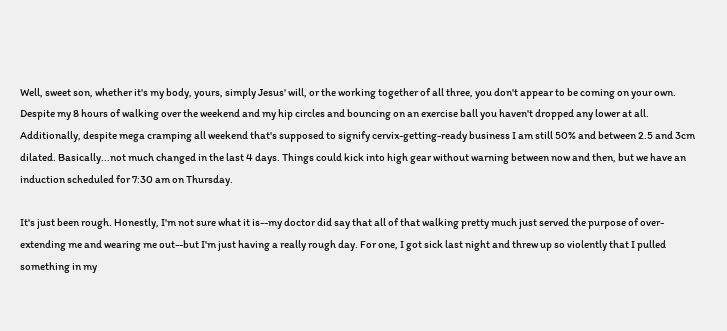Well, sweet son, whether it's my body, yours, simply Jesus' will, or the working together of all three, you don't appear to be coming on your own. Despite my 8 hours of walking over the weekend and my hip circles and bouncing on an exercise ball you haven't dropped any lower at all. Additionally, despite mega cramping all weekend that's supposed to signify cervix-getting-ready business I am still 50% and between 2.5 and 3cm dilated. Basically...not much changed in the last 4 days. Things could kick into high gear without warning between now and then, but we have an induction scheduled for 7:30 am on Thursday.

It's just been rough. Honestly, I'm not sure what it is--my doctor did say that all of that walking pretty much just served the purpose of over-extending me and wearing me out--but I'm just having a really rough day. For one, I got sick last night and threw up so violently that I pulled something in my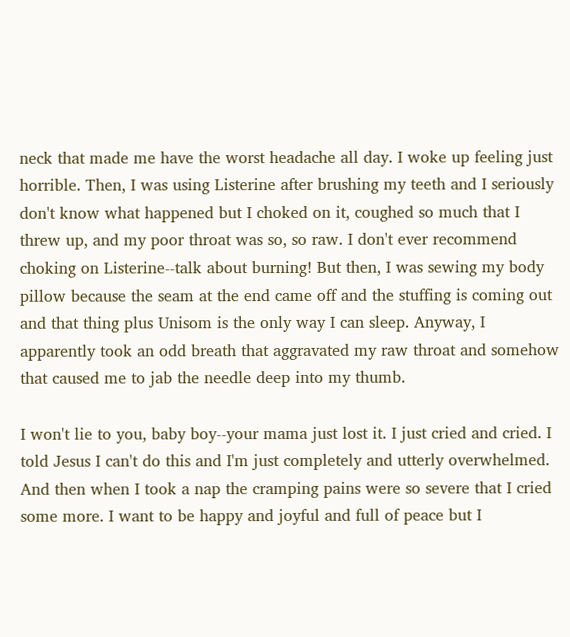neck that made me have the worst headache all day. I woke up feeling just horrible. Then, I was using Listerine after brushing my teeth and I seriously don't know what happened but I choked on it, coughed so much that I threw up, and my poor throat was so, so raw. I don't ever recommend choking on Listerine--talk about burning! But then, I was sewing my body pillow because the seam at the end came off and the stuffing is coming out and that thing plus Unisom is the only way I can sleep. Anyway, I apparently took an odd breath that aggravated my raw throat and somehow that caused me to jab the needle deep into my thumb.

I won't lie to you, baby boy--your mama just lost it. I just cried and cried. I told Jesus I can't do this and I'm just completely and utterly overwhelmed. And then when I took a nap the cramping pains were so severe that I cried some more. I want to be happy and joyful and full of peace but I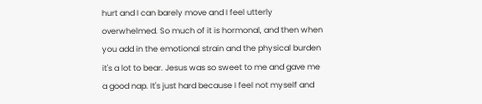hurt and I can barely move and I feel utterly overwhelmed. So much of it is hormonal, and then when you add in the emotional strain and the physical burden it's a lot to bear. Jesus was so sweet to me and gave me a good nap. It's just hard because I feel not myself and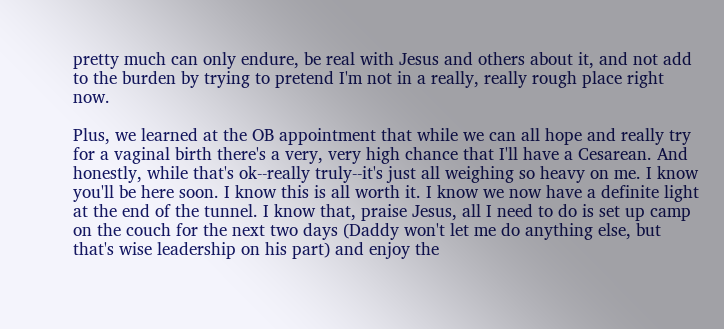pretty much can only endure, be real with Jesus and others about it, and not add to the burden by trying to pretend I'm not in a really, really rough place right now.

Plus, we learned at the OB appointment that while we can all hope and really try for a vaginal birth there's a very, very high chance that I'll have a Cesarean. And honestly, while that's ok--really truly--it's just all weighing so heavy on me. I know you'll be here soon. I know this is all worth it. I know we now have a definite light at the end of the tunnel. I know that, praise Jesus, all I need to do is set up camp on the couch for the next two days (Daddy won't let me do anything else, but that's wise leadership on his part) and enjoy the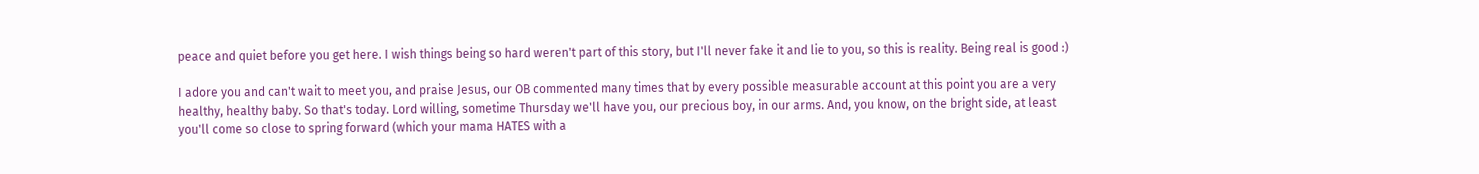peace and quiet before you get here. I wish things being so hard weren't part of this story, but I'll never fake it and lie to you, so this is reality. Being real is good :)

I adore you and can't wait to meet you, and praise Jesus, our OB commented many times that by every possible measurable account at this point you are a very healthy, healthy baby. So that's today. Lord willing, sometime Thursday we'll have you, our precious boy, in our arms. And, you know, on the bright side, at least you'll come so close to spring forward (which your mama HATES with a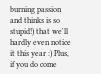burning passion and thinks is so stupid!) that we'll hardly even notice it this year :) Plus, if you do come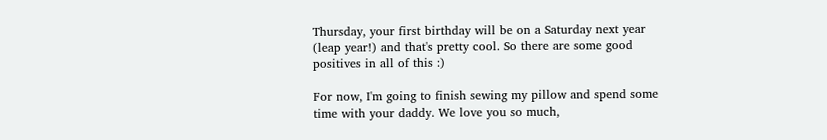Thursday, your first birthday will be on a Saturday next year (leap year!) and that's pretty cool. So there are some good positives in all of this :)

For now, I'm going to finish sewing my pillow and spend some time with your daddy. We love you so much,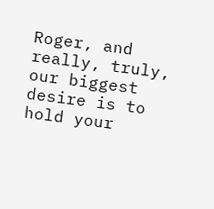Roger, and really, truly, our biggest desire is to hold your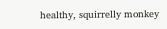healthy, squirrelly monkey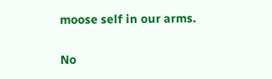moose self in our arms.

No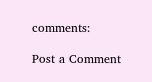comments:

Post a Comment